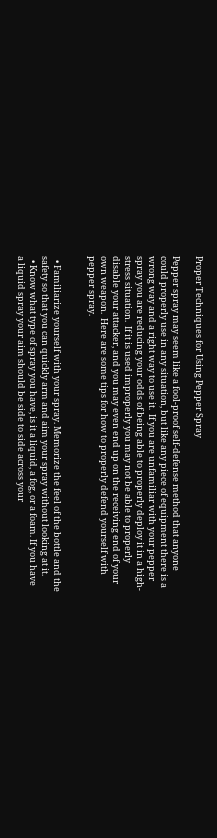Proper Techniques for Using Pepper Spray

Pepper spray may seem like a fool-proof self-defense method that anyone could properly use in any situation, but like any piece of equipment there is a wrong way and a right way to use it.  If you are unfamiliar with your pepper spray you are reducing your odds of being able to properly deploy it in a high-stress situation.  If it is used improperly you may not be able to properly disable your attacker, and you may even end up on the receiving end of your own weapon.  Here are some tips for how to properly defend yourself with pepper spray.


  • Familiarize yourself with your spray. Memorize the feel of the bottle and the safety so that you can quickly arm and aim your spray without looking at it.
  • Know what type of spray you have, is it a liquid, a fog, or a foam. If you have a liquid spray your aim should be side to side across your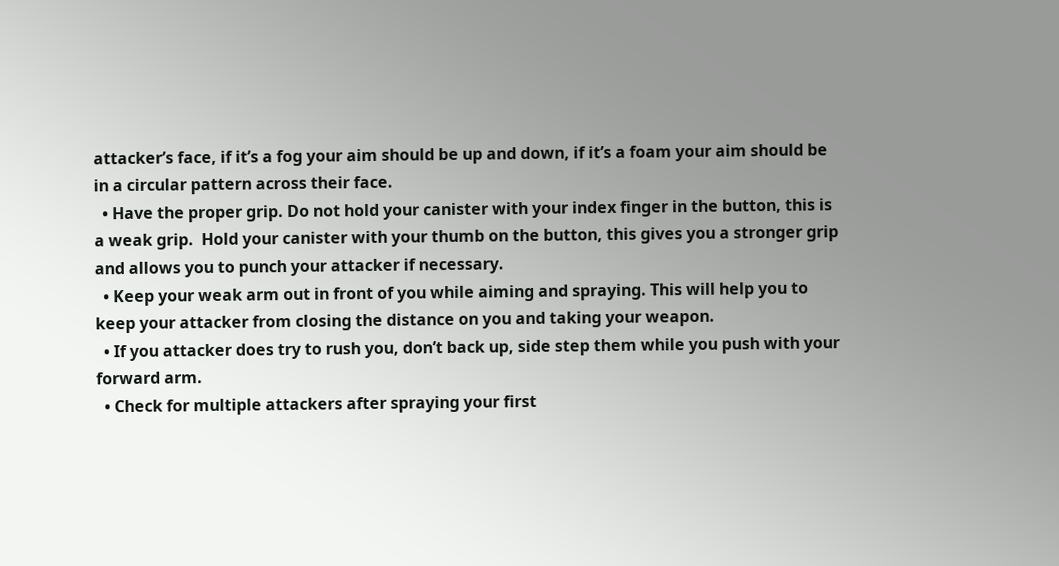attacker’s face, if it’s a fog your aim should be up and down, if it’s a foam your aim should be in a circular pattern across their face.
  • Have the proper grip. Do not hold your canister with your index finger in the button, this is a weak grip.  Hold your canister with your thumb on the button, this gives you a stronger grip and allows you to punch your attacker if necessary.
  • Keep your weak arm out in front of you while aiming and spraying. This will help you to keep your attacker from closing the distance on you and taking your weapon.
  • If you attacker does try to rush you, don’t back up, side step them while you push with your forward arm.
  • Check for multiple attackers after spraying your first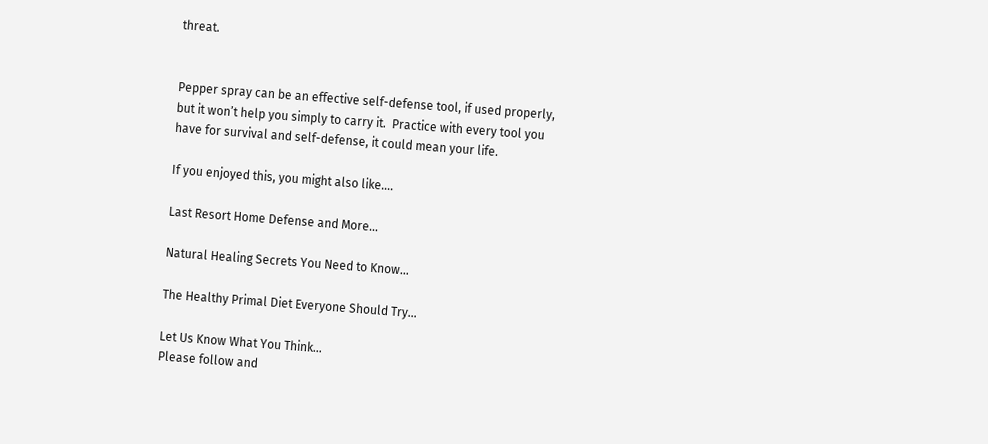threat.


Pepper spray can be an effective self-defense tool, if used properly, but it won’t help you simply to carry it.  Practice with every tool you have for survival and self-defense, it could mean your life.

If you enjoyed this, you might also like….

Last Resort Home Defense and More…

Natural Healing Secrets You Need to Know…

The Healthy Primal Diet Everyone Should Try…

Let Us Know What You Think...
Please follow and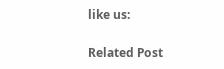like us:

Related Post